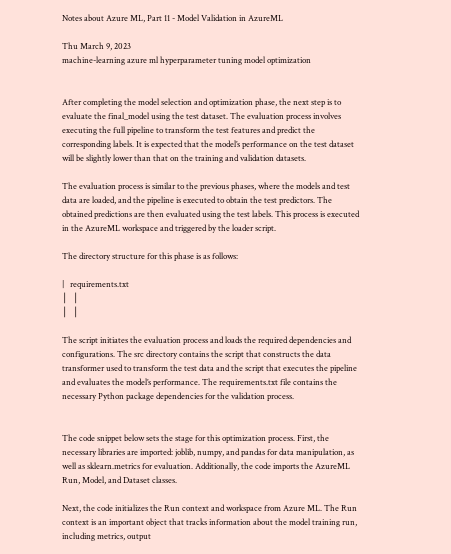Notes about Azure ML, Part 11 - Model Validation in AzureML

Thu March 9, 2023
machine-learning azure ml hyperparameter tuning model optimization


After completing the model selection and optimization phase, the next step is to evaluate the final_model using the test dataset. The evaluation process involves executing the full pipeline to transform the test features and predict the corresponding labels. It is expected that the model’s performance on the test dataset will be slightly lower than that on the training and validation datasets.

The evaluation process is similar to the previous phases, where the models and test data are loaded, and the pipeline is executed to obtain the test predictors. The obtained predictions are then evaluated using the test labels. This process is executed in the AzureML workspace and triggered by the loader script.

The directory structure for this phase is as follows:

|   requirements.txt
│   │
│   │

The script initiates the evaluation process and loads the required dependencies and configurations. The src directory contains the script that constructs the data transformer used to transform the test data and the script that executes the pipeline and evaluates the model’s performance. The requirements.txt file contains the necessary Python package dependencies for the validation process.


The code snippet below sets the stage for this optimization process. First, the necessary libraries are imported: joblib, numpy, and pandas for data manipulation, as well as sklearn.metrics for evaluation. Additionally, the code imports the AzureML Run, Model, and Dataset classes.

Next, the code initializes the Run context and workspace from Azure ML. The Run context is an important object that tracks information about the model training run, including metrics, output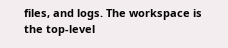files, and logs. The workspace is the top-level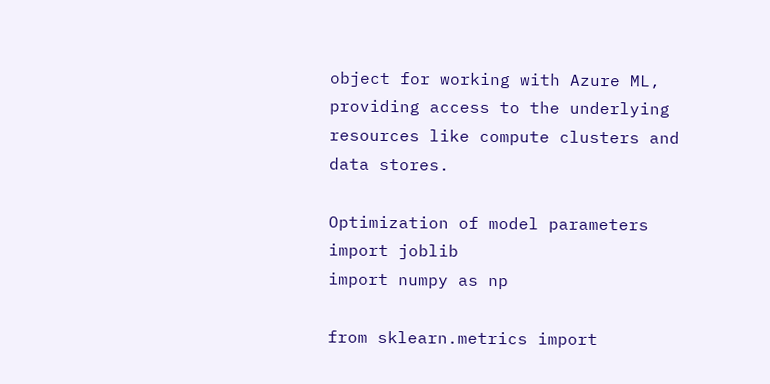object for working with Azure ML, providing access to the underlying resources like compute clusters and data stores.

Optimization of model parameters
import joblib
import numpy as np

from sklearn.metrics import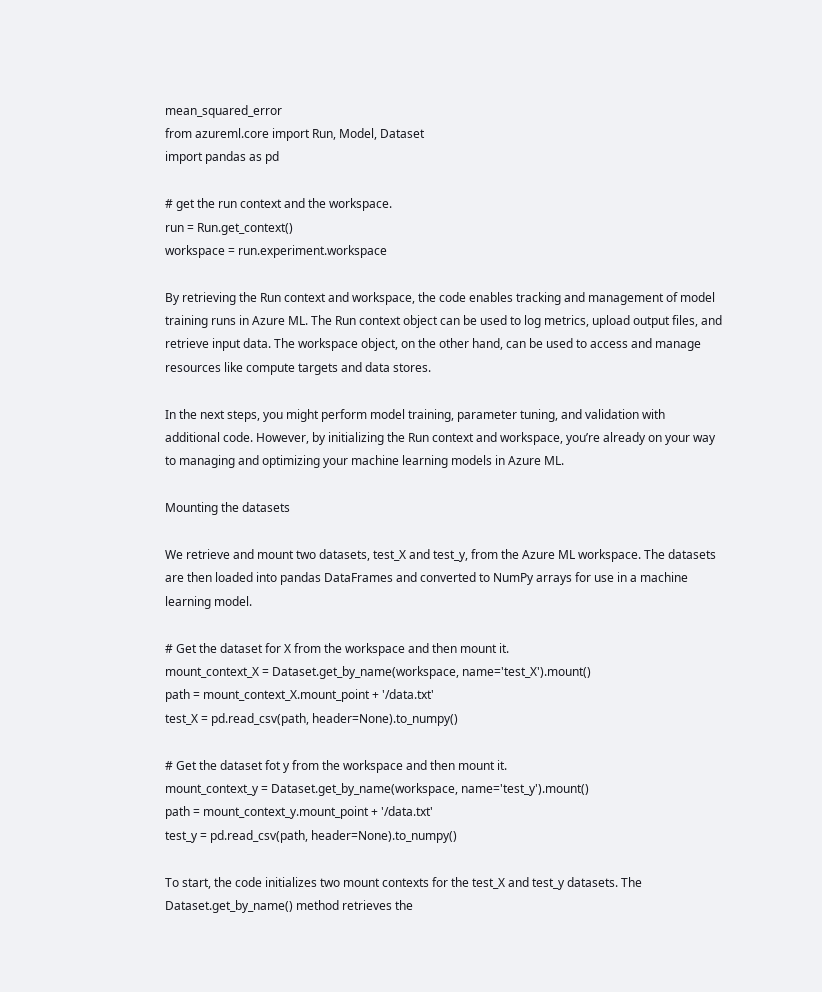mean_squared_error
from azureml.core import Run, Model, Dataset
import pandas as pd

# get the run context and the workspace.
run = Run.get_context()
workspace = run.experiment.workspace

By retrieving the Run context and workspace, the code enables tracking and management of model training runs in Azure ML. The Run context object can be used to log metrics, upload output files, and retrieve input data. The workspace object, on the other hand, can be used to access and manage resources like compute targets and data stores.

In the next steps, you might perform model training, parameter tuning, and validation with additional code. However, by initializing the Run context and workspace, you’re already on your way to managing and optimizing your machine learning models in Azure ML.

Mounting the datasets

We retrieve and mount two datasets, test_X and test_y, from the Azure ML workspace. The datasets are then loaded into pandas DataFrames and converted to NumPy arrays for use in a machine learning model.

# Get the dataset for X from the workspace and then mount it.
mount_context_X = Dataset.get_by_name(workspace, name='test_X').mount()
path = mount_context_X.mount_point + '/data.txt'
test_X = pd.read_csv(path, header=None).to_numpy()

# Get the dataset fot y from the workspace and then mount it.
mount_context_y = Dataset.get_by_name(workspace, name='test_y').mount()
path = mount_context_y.mount_point + '/data.txt'
test_y = pd.read_csv(path, header=None).to_numpy()

To start, the code initializes two mount contexts for the test_X and test_y datasets. The Dataset.get_by_name() method retrieves the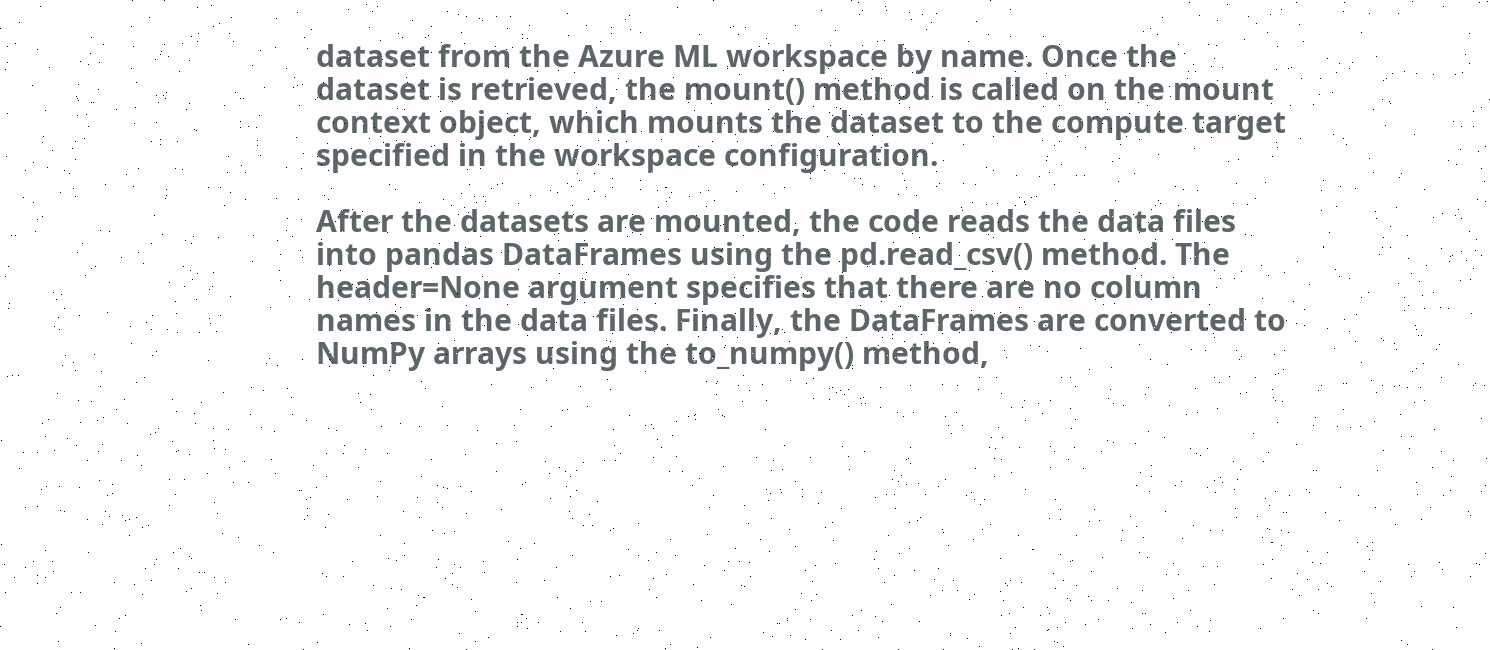dataset from the Azure ML workspace by name. Once the dataset is retrieved, the mount() method is called on the mount context object, which mounts the dataset to the compute target specified in the workspace configuration.

After the datasets are mounted, the code reads the data files into pandas DataFrames using the pd.read_csv() method. The header=None argument specifies that there are no column names in the data files. Finally, the DataFrames are converted to NumPy arrays using the to_numpy() method,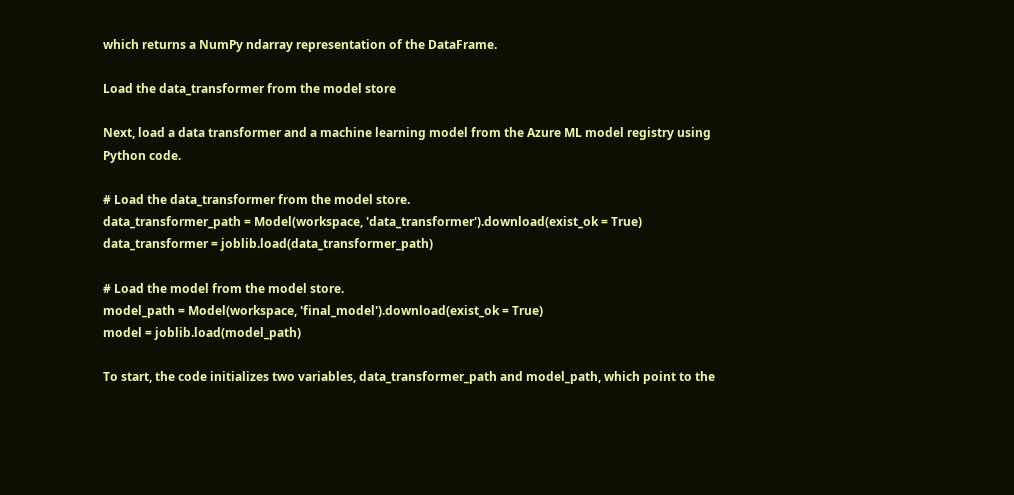which returns a NumPy ndarray representation of the DataFrame.

Load the data_transformer from the model store

Next, load a data transformer and a machine learning model from the Azure ML model registry using Python code.

# Load the data_transformer from the model store.
data_transformer_path = Model(workspace, 'data_transformer').download(exist_ok = True)
data_transformer = joblib.load(data_transformer_path)

# Load the model from the model store.
model_path = Model(workspace, 'final_model').download(exist_ok = True)
model = joblib.load(model_path)

To start, the code initializes two variables, data_transformer_path and model_path, which point to the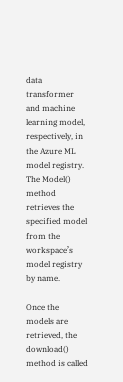data transformer and machine learning model, respectively, in the Azure ML model registry. The Model() method retrieves the specified model from the workspace’s model registry by name.

Once the models are retrieved, the download() method is called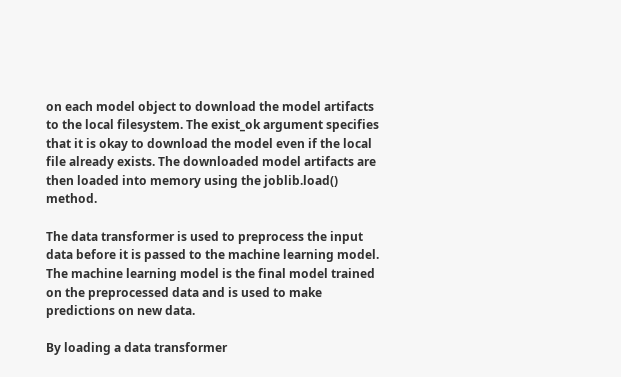on each model object to download the model artifacts to the local filesystem. The exist_ok argument specifies that it is okay to download the model even if the local file already exists. The downloaded model artifacts are then loaded into memory using the joblib.load() method.

The data transformer is used to preprocess the input data before it is passed to the machine learning model. The machine learning model is the final model trained on the preprocessed data and is used to make predictions on new data.

By loading a data transformer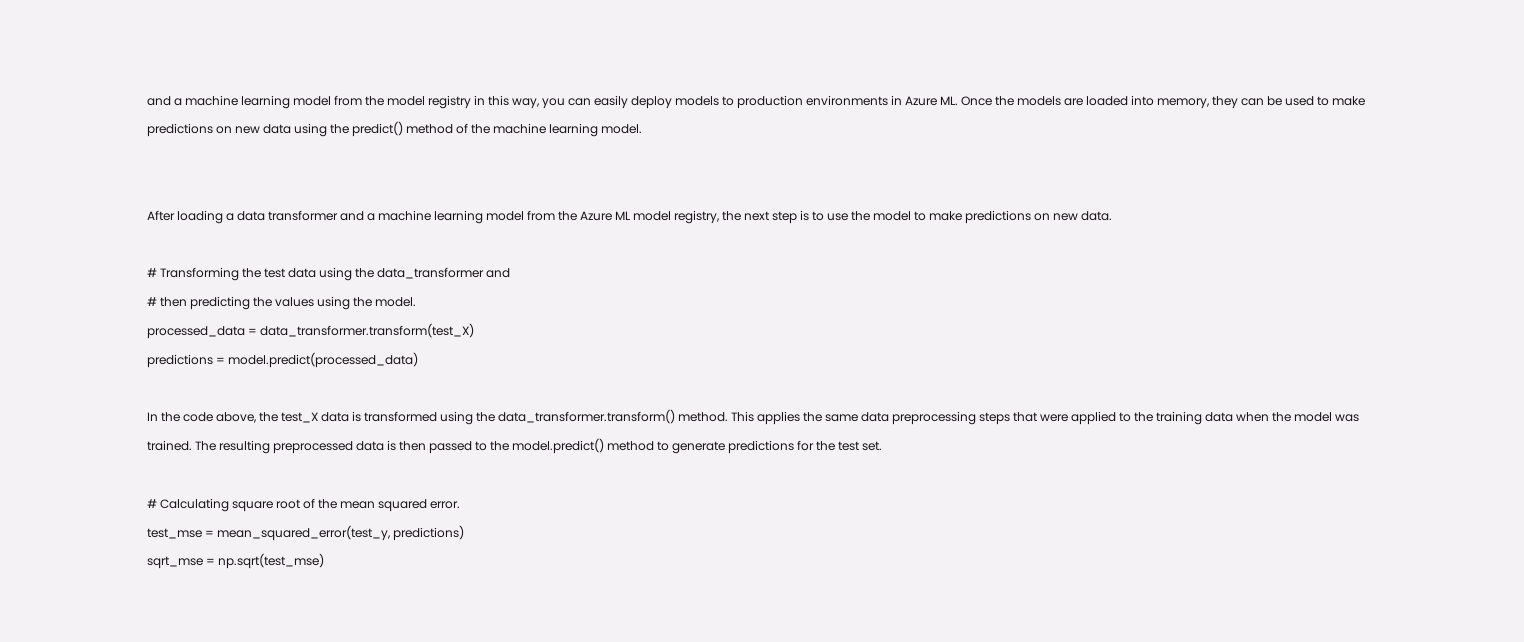and a machine learning model from the model registry in this way, you can easily deploy models to production environments in Azure ML. Once the models are loaded into memory, they can be used to make predictions on new data using the predict() method of the machine learning model.


After loading a data transformer and a machine learning model from the Azure ML model registry, the next step is to use the model to make predictions on new data.

# Transforming the test data using the data_transformer and
# then predicting the values using the model.
processed_data = data_transformer.transform(test_X)
predictions = model.predict(processed_data)

In the code above, the test_X data is transformed using the data_transformer.transform() method. This applies the same data preprocessing steps that were applied to the training data when the model was trained. The resulting preprocessed data is then passed to the model.predict() method to generate predictions for the test set.

# Calculating square root of the mean squared error.
test_mse = mean_squared_error(test_y, predictions)
sqrt_mse = np.sqrt(test_mse)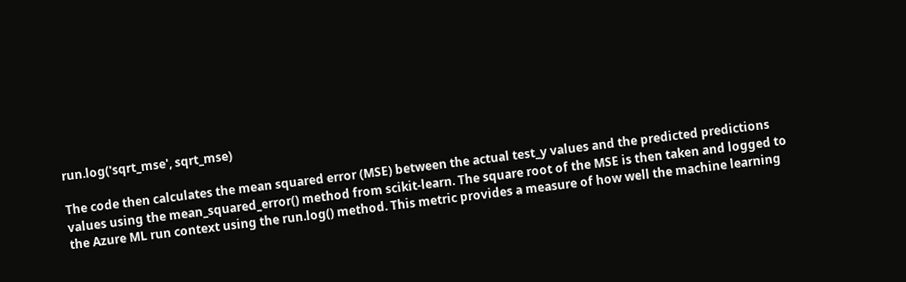run.log('sqrt_mse', sqrt_mse)

The code then calculates the mean squared error (MSE) between the actual test_y values and the predicted predictions values using the mean_squared_error() method from scikit-learn. The square root of the MSE is then taken and logged to the Azure ML run context using the run.log() method. This metric provides a measure of how well the machine learning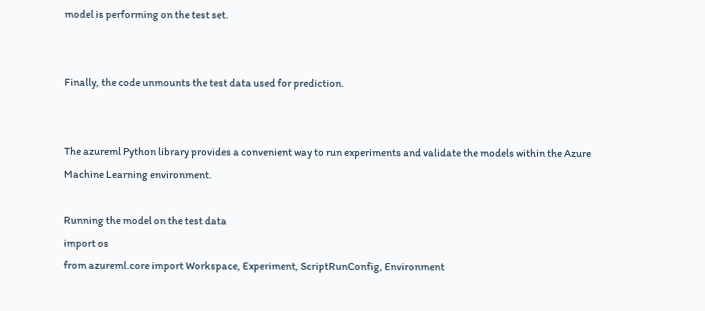model is performing on the test set.


Finally, the code unmounts the test data used for prediction.


The azureml Python library provides a convenient way to run experiments and validate the models within the Azure Machine Learning environment.

Running the model on the test data
import os
from azureml.core import Workspace, Experiment, ScriptRunConfig, Environment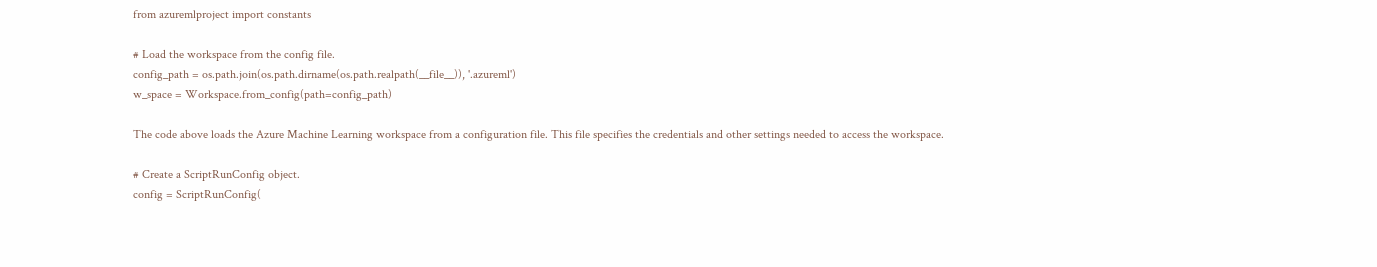from azuremlproject import constants

# Load the workspace from the config file.
config_path = os.path.join(os.path.dirname(os.path.realpath(__file__)), '.azureml')
w_space = Workspace.from_config(path=config_path)

The code above loads the Azure Machine Learning workspace from a configuration file. This file specifies the credentials and other settings needed to access the workspace.

# Create a ScriptRunConfig object.
config = ScriptRunConfig(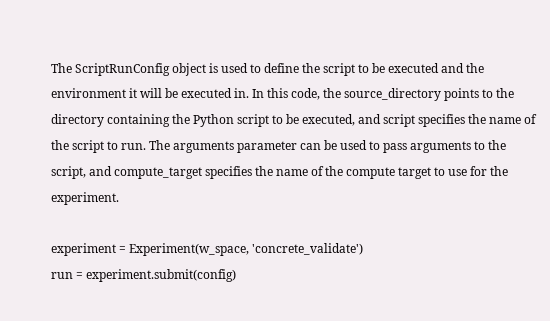The ScriptRunConfig object is used to define the script to be executed and the environment it will be executed in. In this code, the source_directory points to the directory containing the Python script to be executed, and script specifies the name of the script to run. The arguments parameter can be used to pass arguments to the script, and compute_target specifies the name of the compute target to use for the experiment.

experiment = Experiment(w_space, 'concrete_validate')
run = experiment.submit(config)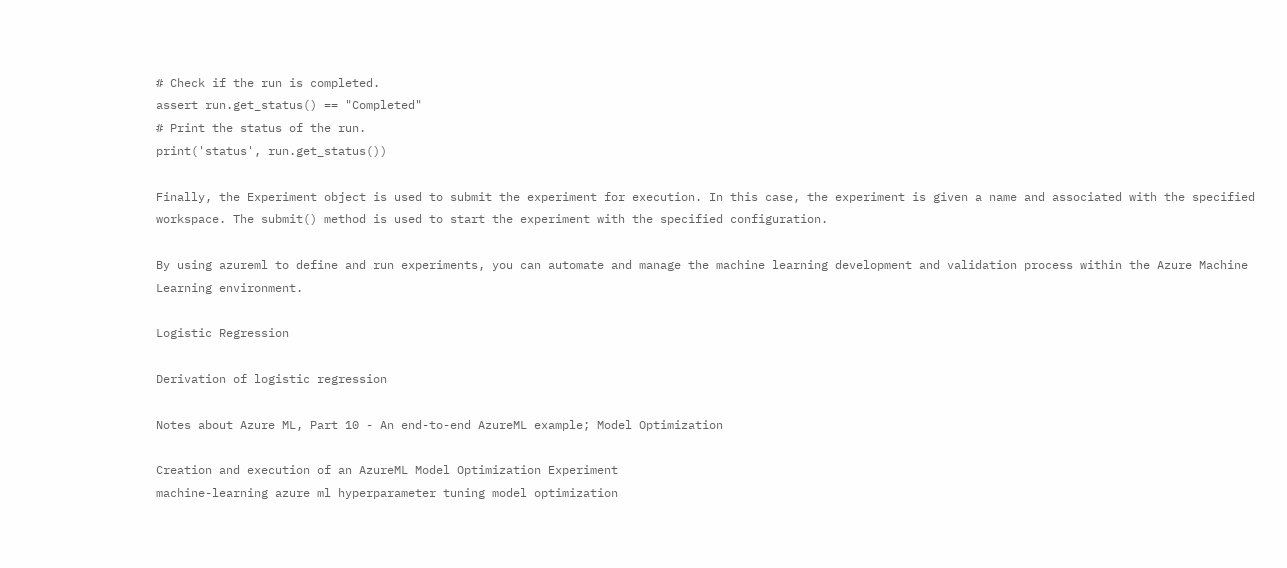# Check if the run is completed.
assert run.get_status() == "Completed"
# Print the status of the run.
print('status', run.get_status())

Finally, the Experiment object is used to submit the experiment for execution. In this case, the experiment is given a name and associated with the specified workspace. The submit() method is used to start the experiment with the specified configuration.

By using azureml to define and run experiments, you can automate and manage the machine learning development and validation process within the Azure Machine Learning environment.

Logistic Regression

Derivation of logistic regression

Notes about Azure ML, Part 10 - An end-to-end AzureML example; Model Optimization

Creation and execution of an AzureML Model Optimization Experiment
machine-learning azure ml hyperparameter tuning model optimization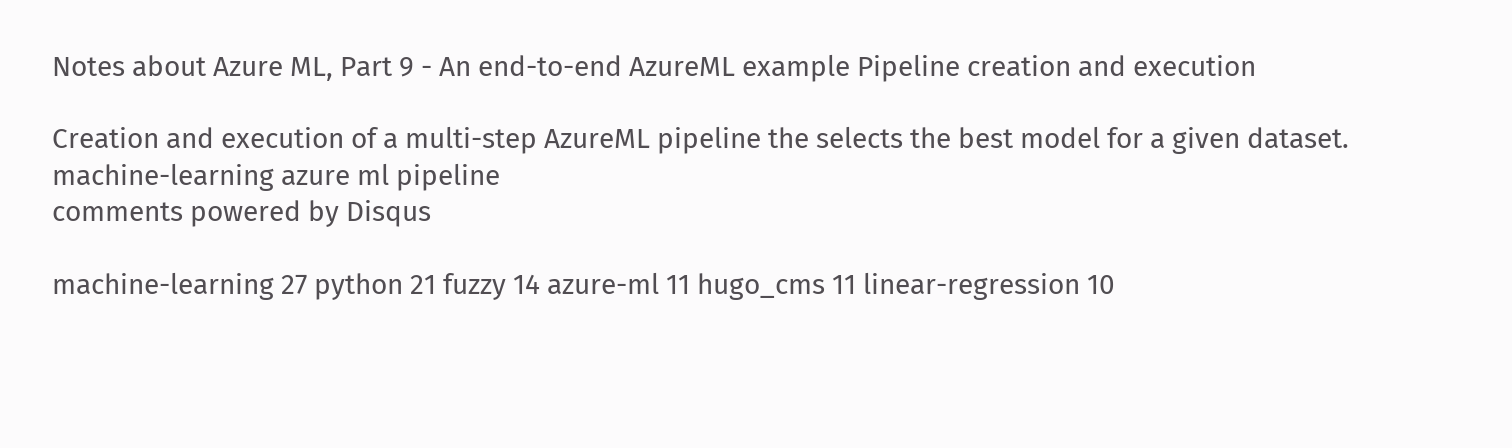Notes about Azure ML, Part 9 - An end-to-end AzureML example Pipeline creation and execution

Creation and execution of a multi-step AzureML pipeline the selects the best model for a given dataset.
machine-learning azure ml pipeline
comments powered by Disqus

machine-learning 27 python 21 fuzzy 14 azure-ml 11 hugo_cms 11 linear-regression 10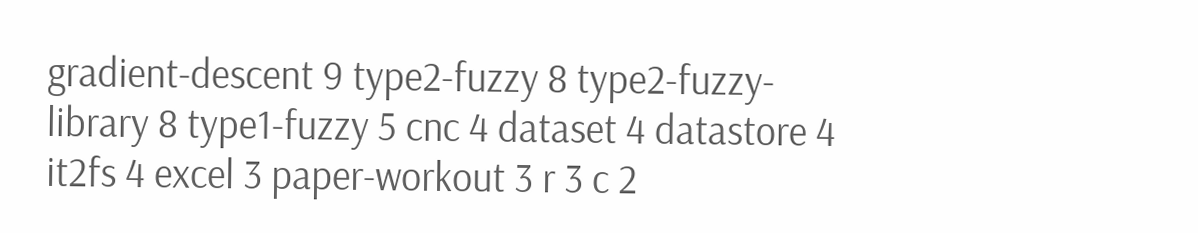gradient-descent 9 type2-fuzzy 8 type2-fuzzy-library 8 type1-fuzzy 5 cnc 4 dataset 4 datastore 4 it2fs 4 excel 3 paper-workout 3 r 3 c 2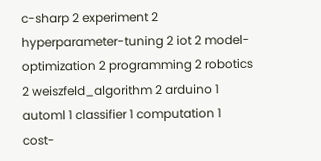c-sharp 2 experiment 2 hyperparameter-tuning 2 iot 2 model-optimization 2 programming 2 robotics 2 weiszfeld_algorithm 2 arduino 1 automl 1 classifier 1 computation 1 cost-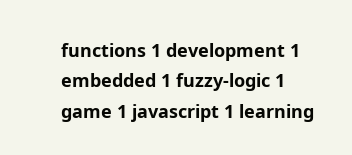functions 1 development 1 embedded 1 fuzzy-logic 1 game 1 javascript 1 learning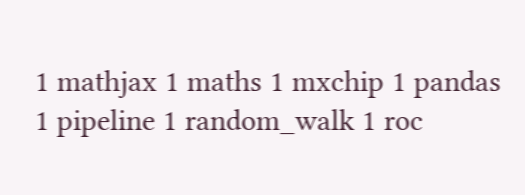1 mathjax 1 maths 1 mxchip 1 pandas 1 pipeline 1 random_walk 1 roc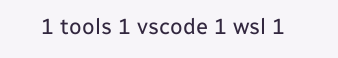1 tools 1 vscode 1 wsl 1